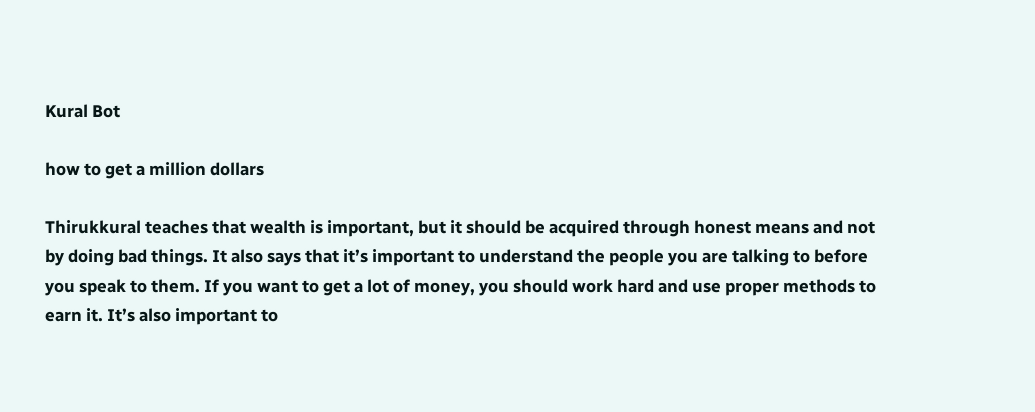Kural Bot

how to get a million dollars

Thirukkural teaches that wealth is important, but it should be acquired through honest means and not by doing bad things. It also says that it’s important to understand the people you are talking to before you speak to them. If you want to get a lot of money, you should work hard and use proper methods to earn it. It’s also important to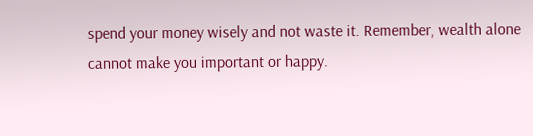spend your money wisely and not waste it. Remember, wealth alone cannot make you important or happy.